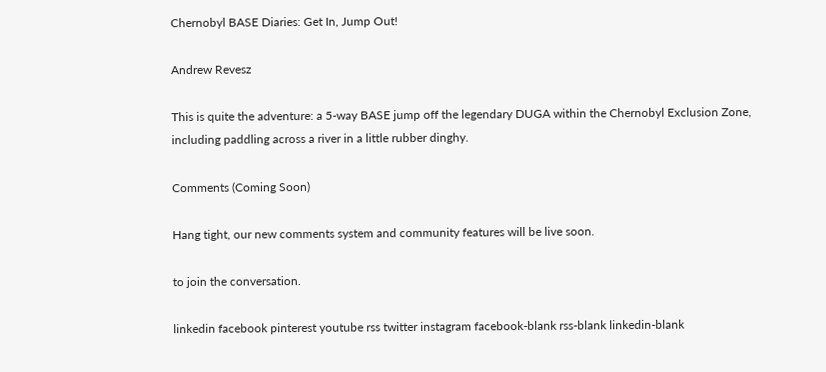Chernobyl BASE Diaries: Get In, Jump Out!

Andrew Revesz

This is quite the adventure: a 5-way BASE jump off the legendary DUGA within the Chernobyl Exclusion Zone, including paddling across a river in a little rubber dinghy.

Comments (Coming Soon)

Hang tight, our new comments system and community features will be live soon.

to join the conversation.

linkedin facebook pinterest youtube rss twitter instagram facebook-blank rss-blank linkedin-blank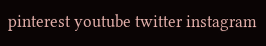pinterest youtube twitter instagram